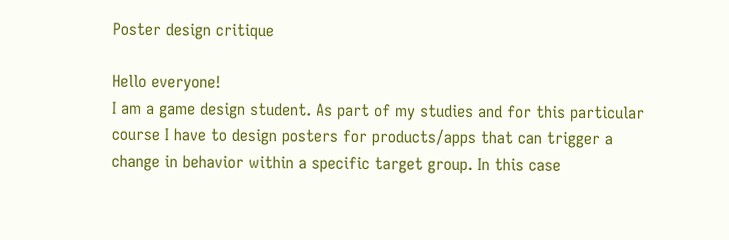Poster design critique

Hello everyone!
I am a game design student. As part of my studies and for this particular course I have to design posters for products/apps that can trigger a change in behavior within a specific target group. In this case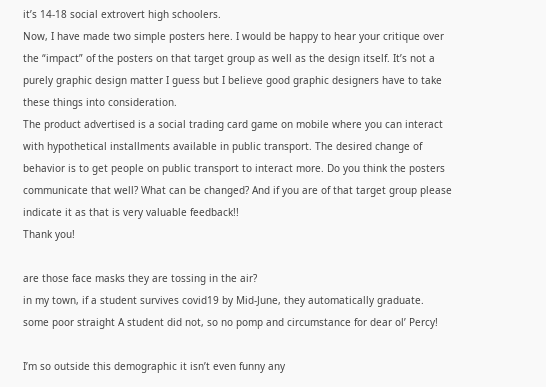it’s 14-18 social extrovert high schoolers.
Now, I have made two simple posters here. I would be happy to hear your critique over the “impact” of the posters on that target group as well as the design itself. It’s not a purely graphic design matter I guess but I believe good graphic designers have to take these things into consideration.
The product advertised is a social trading card game on mobile where you can interact with hypothetical installments available in public transport. The desired change of behavior is to get people on public transport to interact more. Do you think the posters communicate that well? What can be changed? And if you are of that target group please indicate it as that is very valuable feedback!!
Thank you!

are those face masks they are tossing in the air?
in my town, if a student survives covid19 by Mid-June, they automatically graduate.
some poor straight A student did not, so no pomp and circumstance for dear ol’ Percy!

I’m so outside this demographic it isn’t even funny any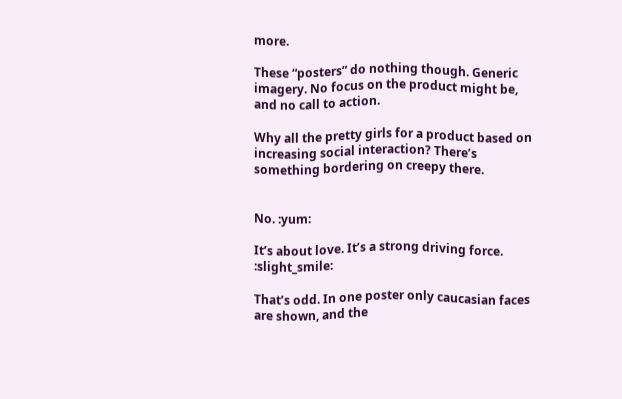more.

These “posters” do nothing though. Generic imagery. No focus on the product might be, and no call to action.

Why all the pretty girls for a product based on increasing social interaction? There’s something bordering on creepy there.


No. :yum:

It’s about love. It’s a strong driving force. :slight_smile:

That’s odd. In one poster only caucasian faces are shown, and the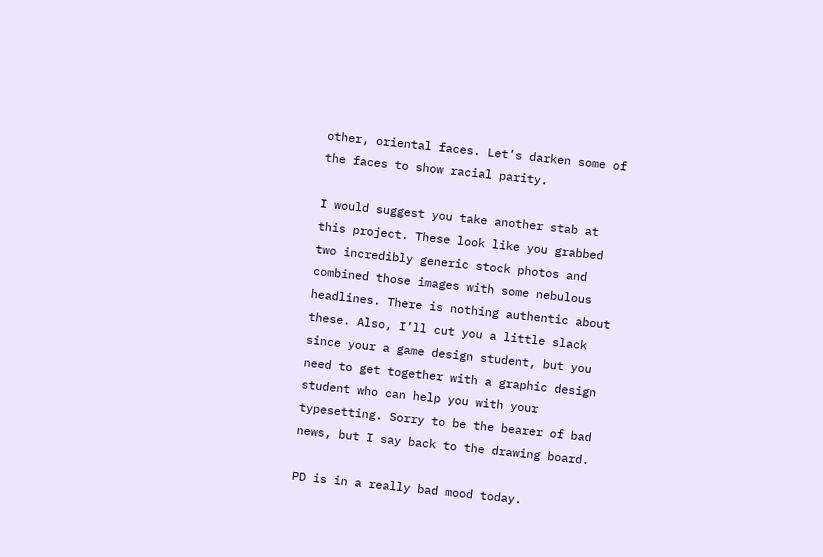other, oriental faces. Let’s darken some of the faces to show racial parity.

I would suggest you take another stab at this project. These look like you grabbed two incredibly generic stock photos and combined those images with some nebulous headlines. There is nothing authentic about these. Also, I’ll cut you a little slack since your a game design student, but you need to get together with a graphic design student who can help you with your typesetting. Sorry to be the bearer of bad news, but I say back to the drawing board.

PD is in a really bad mood today.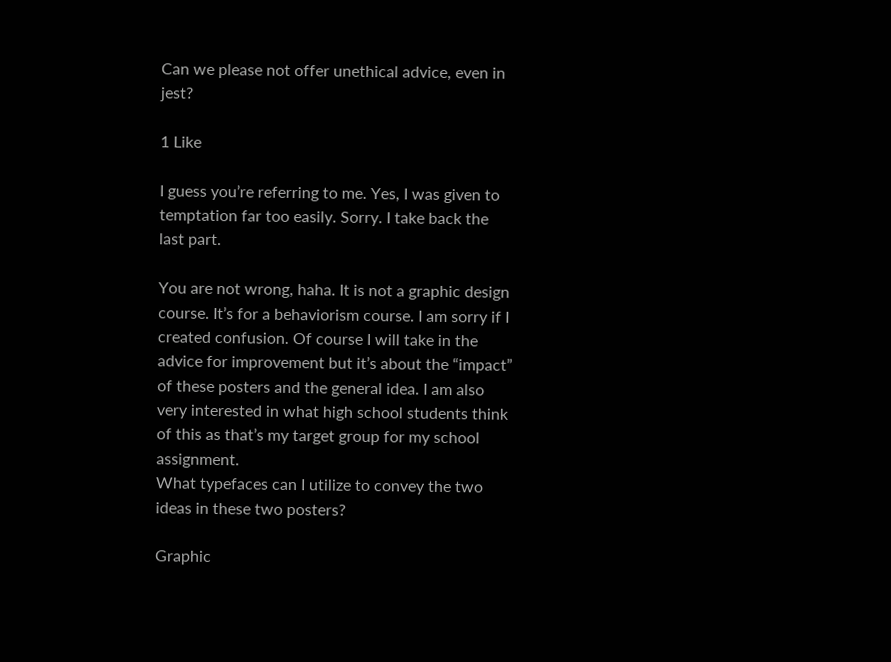Can we please not offer unethical advice, even in jest?

1 Like

I guess you’re referring to me. Yes, I was given to temptation far too easily. Sorry. I take back the last part.

You are not wrong, haha. It is not a graphic design course. It’s for a behaviorism course. I am sorry if I created confusion. Of course I will take in the advice for improvement but it’s about the “impact” of these posters and the general idea. I am also very interested in what high school students think of this as that’s my target group for my school assignment.
What typefaces can I utilize to convey the two ideas in these two posters?

Graphic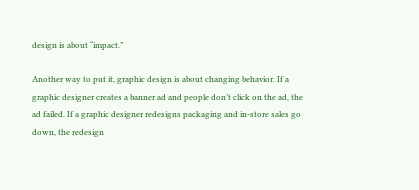design is about “impact.”

Another way to put it, graphic design is about changing behavior. If a graphic designer creates a banner ad and people don’t click on the ad, the ad failed. If a graphic designer redesigns packaging and in-store sales go down, the redesign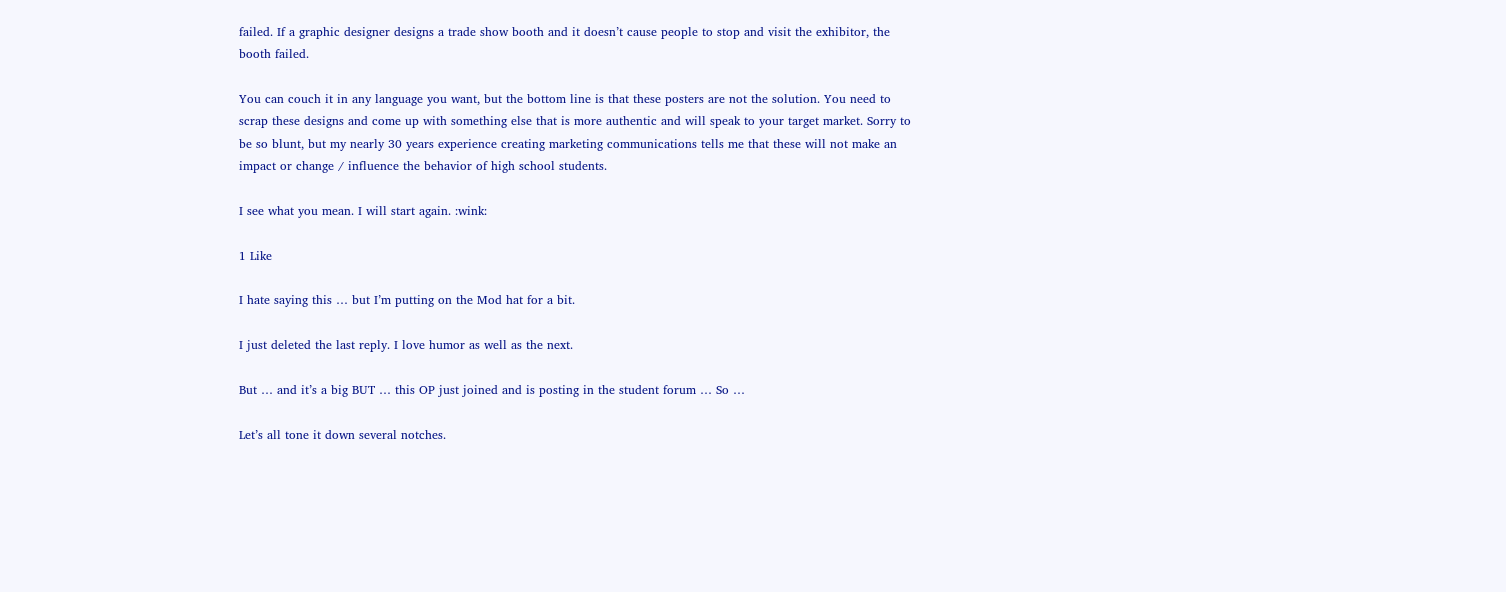failed. If a graphic designer designs a trade show booth and it doesn’t cause people to stop and visit the exhibitor, the booth failed.

You can couch it in any language you want, but the bottom line is that these posters are not the solution. You need to scrap these designs and come up with something else that is more authentic and will speak to your target market. Sorry to be so blunt, but my nearly 30 years experience creating marketing communications tells me that these will not make an impact or change / influence the behavior of high school students.

I see what you mean. I will start again. :wink:

1 Like

I hate saying this … but I’m putting on the Mod hat for a bit.

I just deleted the last reply. I love humor as well as the next.

But … and it’s a big BUT … this OP just joined and is posting in the student forum … So …

Let’s all tone it down several notches.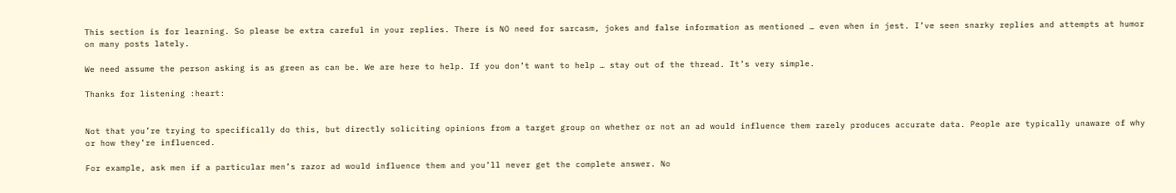This section is for learning. So please be extra careful in your replies. There is NO need for sarcasm, jokes and false information as mentioned … even when in jest. I’ve seen snarky replies and attempts at humor on many posts lately.

We need assume the person asking is as green as can be. We are here to help. If you don’t want to help … stay out of the thread. It’s very simple.

Thanks for listening :heart:


Not that you’re trying to specifically do this, but directly soliciting opinions from a target group on whether or not an ad would influence them rarely produces accurate data. People are typically unaware of why or how they’re influenced.

For example, ask men if a particular men’s razor ad would influence them and you’ll never get the complete answer. No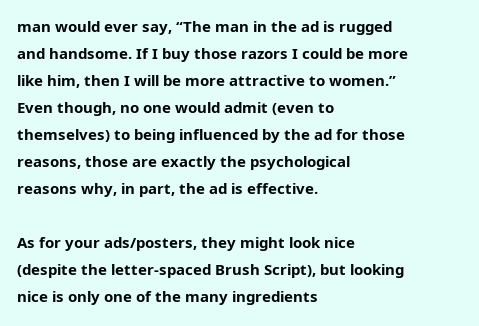man would ever say, “The man in the ad is rugged and handsome. If I buy those razors I could be more like him, then I will be more attractive to women.” Even though, no one would admit (even to themselves) to being influenced by the ad for those reasons, those are exactly the psychological reasons why, in part, the ad is effective.

As for your ads/posters, they might look nice (despite the letter-spaced Brush Script), but looking nice is only one of the many ingredients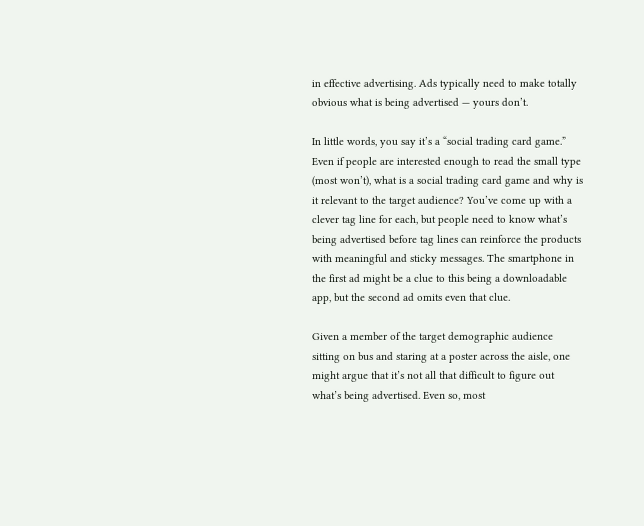in effective advertising. Ads typically need to make totally obvious what is being advertised — yours don’t.

In little words, you say it’s a “social trading card game.” Even if people are interested enough to read the small type (most won’t), what is a social trading card game and why is it relevant to the target audience? You’ve come up with a clever tag line for each, but people need to know what’s being advertised before tag lines can reinforce the products with meaningful and sticky messages. The smartphone in the first ad might be a clue to this being a downloadable app, but the second ad omits even that clue.

Given a member of the target demographic audience sitting on bus and staring at a poster across the aisle, one might argue that it’s not all that difficult to figure out what’s being advertised. Even so, most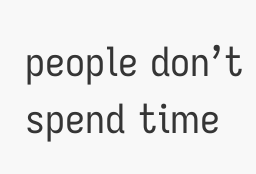people don’t spend time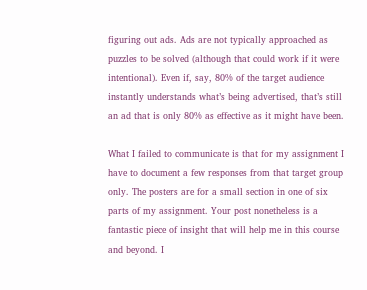figuring out ads. Ads are not typically approached as puzzles to be solved (although that could work if it were intentional). Even if, say, 80% of the target audience instantly understands what’s being advertised, that’s still an ad that is only 80% as effective as it might have been.

What I failed to communicate is that for my assignment I have to document a few responses from that target group only. The posters are for a small section in one of six parts of my assignment. Your post nonetheless is a fantastic piece of insight that will help me in this course and beyond. I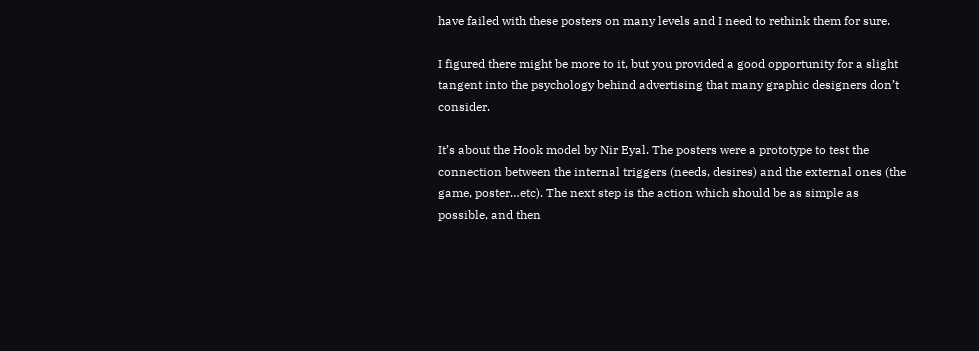have failed with these posters on many levels and I need to rethink them for sure.

I figured there might be more to it, but you provided a good opportunity for a slight tangent into the psychology behind advertising that many graphic designers don’t consider.

It’s about the Hook model by Nir Eyal. The posters were a prototype to test the connection between the internal triggers (needs, desires) and the external ones (the game, poster…etc). The next step is the action which should be as simple as possible, and then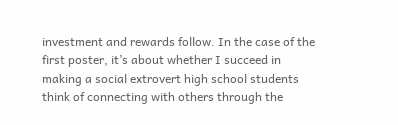investment and rewards follow. In the case of the first poster, it’s about whether I succeed in making a social extrovert high school students think of connecting with others through the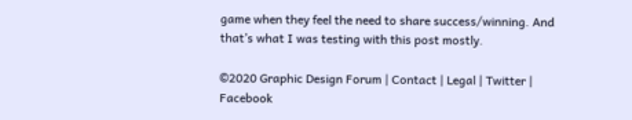game when they feel the need to share success/winning. And that’s what I was testing with this post mostly.

©2020 Graphic Design Forum | Contact | Legal | Twitter | Facebook